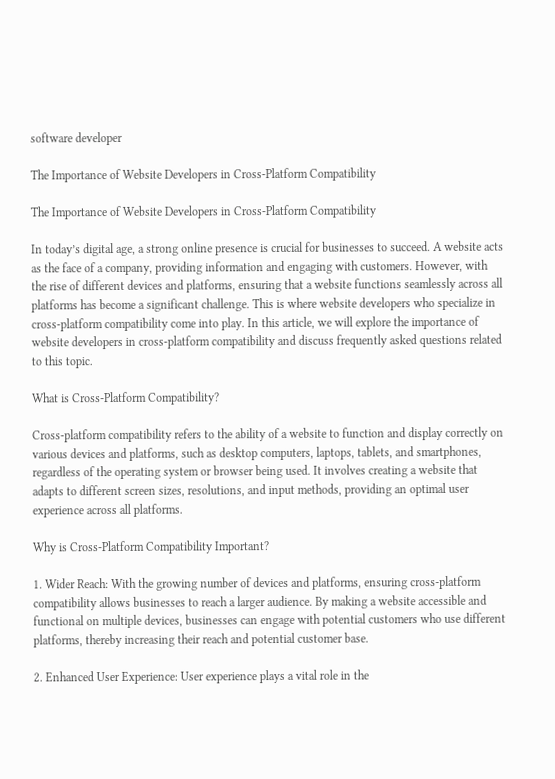software developer

The Importance of Website Developers in Cross-Platform Compatibility

The Importance of Website Developers in Cross-Platform Compatibility

In today’s digital age, a strong online presence is crucial for businesses to succeed. A website acts as the face of a company, providing information and engaging with customers. However, with the rise of different devices and platforms, ensuring that a website functions seamlessly across all platforms has become a significant challenge. This is where website developers who specialize in cross-platform compatibility come into play. In this article, we will explore the importance of website developers in cross-platform compatibility and discuss frequently asked questions related to this topic.

What is Cross-Platform Compatibility?

Cross-platform compatibility refers to the ability of a website to function and display correctly on various devices and platforms, such as desktop computers, laptops, tablets, and smartphones, regardless of the operating system or browser being used. It involves creating a website that adapts to different screen sizes, resolutions, and input methods, providing an optimal user experience across all platforms.

Why is Cross-Platform Compatibility Important?

1. Wider Reach: With the growing number of devices and platforms, ensuring cross-platform compatibility allows businesses to reach a larger audience. By making a website accessible and functional on multiple devices, businesses can engage with potential customers who use different platforms, thereby increasing their reach and potential customer base.

2. Enhanced User Experience: User experience plays a vital role in the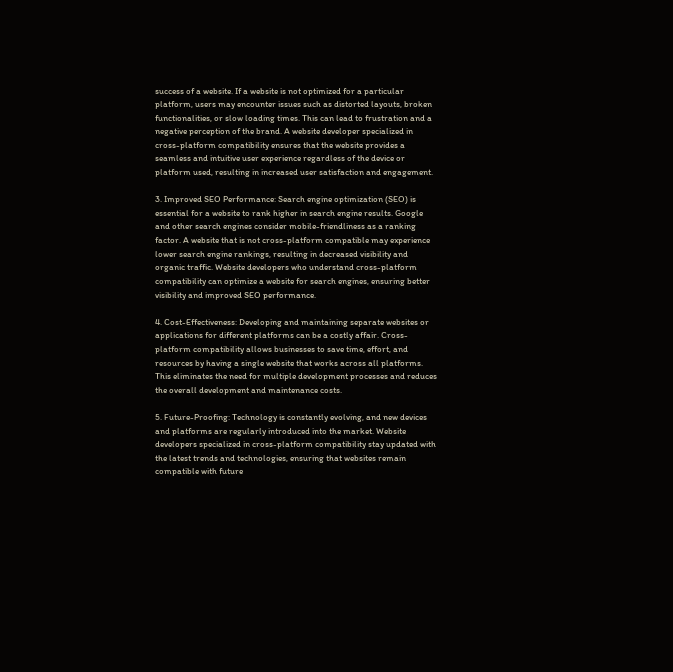success of a website. If a website is not optimized for a particular platform, users may encounter issues such as distorted layouts, broken functionalities, or slow loading times. This can lead to frustration and a negative perception of the brand. A website developer specialized in cross-platform compatibility ensures that the website provides a seamless and intuitive user experience regardless of the device or platform used, resulting in increased user satisfaction and engagement.

3. Improved SEO Performance: Search engine optimization (SEO) is essential for a website to rank higher in search engine results. Google and other search engines consider mobile-friendliness as a ranking factor. A website that is not cross-platform compatible may experience lower search engine rankings, resulting in decreased visibility and organic traffic. Website developers who understand cross-platform compatibility can optimize a website for search engines, ensuring better visibility and improved SEO performance.

4. Cost-Effectiveness: Developing and maintaining separate websites or applications for different platforms can be a costly affair. Cross-platform compatibility allows businesses to save time, effort, and resources by having a single website that works across all platforms. This eliminates the need for multiple development processes and reduces the overall development and maintenance costs.

5. Future-Proofing: Technology is constantly evolving, and new devices and platforms are regularly introduced into the market. Website developers specialized in cross-platform compatibility stay updated with the latest trends and technologies, ensuring that websites remain compatible with future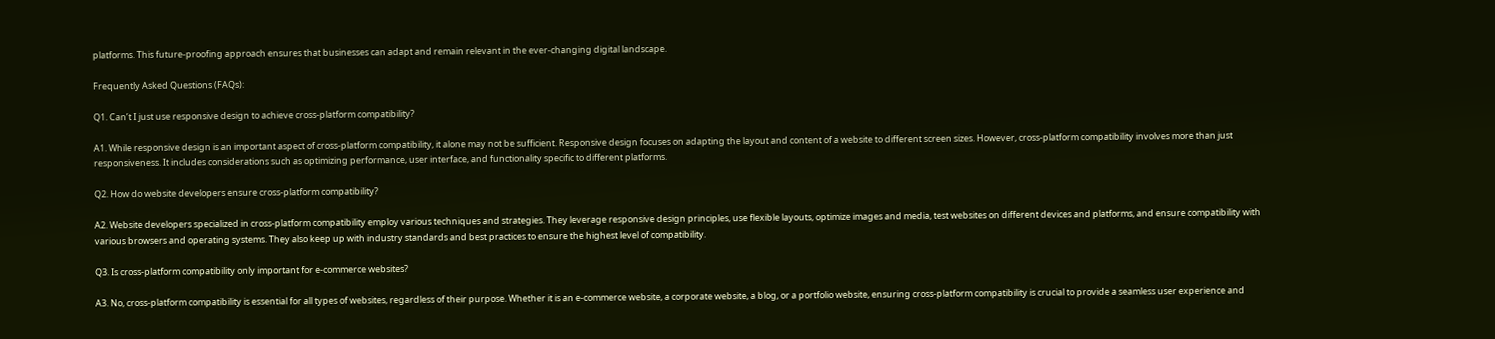platforms. This future-proofing approach ensures that businesses can adapt and remain relevant in the ever-changing digital landscape.

Frequently Asked Questions (FAQs):

Q1. Can’t I just use responsive design to achieve cross-platform compatibility?

A1. While responsive design is an important aspect of cross-platform compatibility, it alone may not be sufficient. Responsive design focuses on adapting the layout and content of a website to different screen sizes. However, cross-platform compatibility involves more than just responsiveness. It includes considerations such as optimizing performance, user interface, and functionality specific to different platforms.

Q2. How do website developers ensure cross-platform compatibility?

A2. Website developers specialized in cross-platform compatibility employ various techniques and strategies. They leverage responsive design principles, use flexible layouts, optimize images and media, test websites on different devices and platforms, and ensure compatibility with various browsers and operating systems. They also keep up with industry standards and best practices to ensure the highest level of compatibility.

Q3. Is cross-platform compatibility only important for e-commerce websites?

A3. No, cross-platform compatibility is essential for all types of websites, regardless of their purpose. Whether it is an e-commerce website, a corporate website, a blog, or a portfolio website, ensuring cross-platform compatibility is crucial to provide a seamless user experience and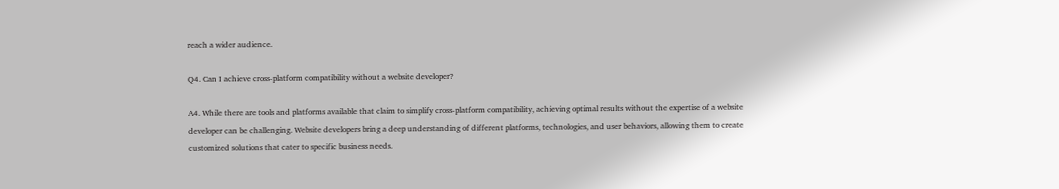reach a wider audience.

Q4. Can I achieve cross-platform compatibility without a website developer?

A4. While there are tools and platforms available that claim to simplify cross-platform compatibility, achieving optimal results without the expertise of a website developer can be challenging. Website developers bring a deep understanding of different platforms, technologies, and user behaviors, allowing them to create customized solutions that cater to specific business needs.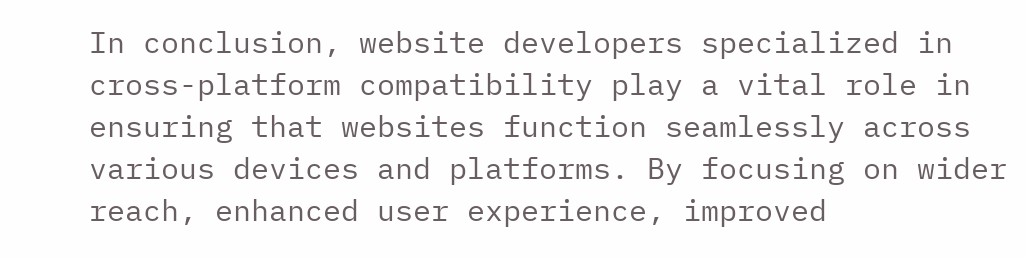In conclusion, website developers specialized in cross-platform compatibility play a vital role in ensuring that websites function seamlessly across various devices and platforms. By focusing on wider reach, enhanced user experience, improved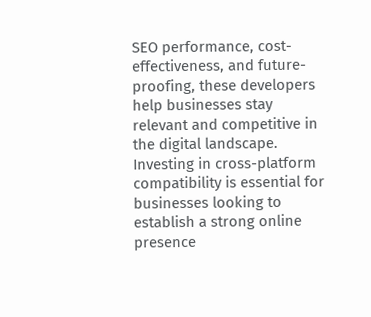SEO performance, cost-effectiveness, and future-proofing, these developers help businesses stay relevant and competitive in the digital landscape. Investing in cross-platform compatibility is essential for businesses looking to establish a strong online presence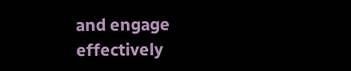and engage effectively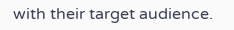with their target audience.